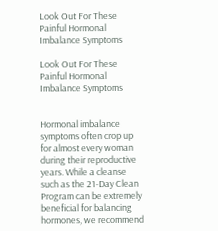Look Out For These Painful Hormonal Imbalance Symptoms

Look Out For These Painful Hormonal Imbalance Symptoms


Hormonal imbalance symptoms often crop up for almost every woman during their reproductive years. While a cleanse such as the 21-Day Clean Program can be extremely beneficial for balancing hormones, we recommend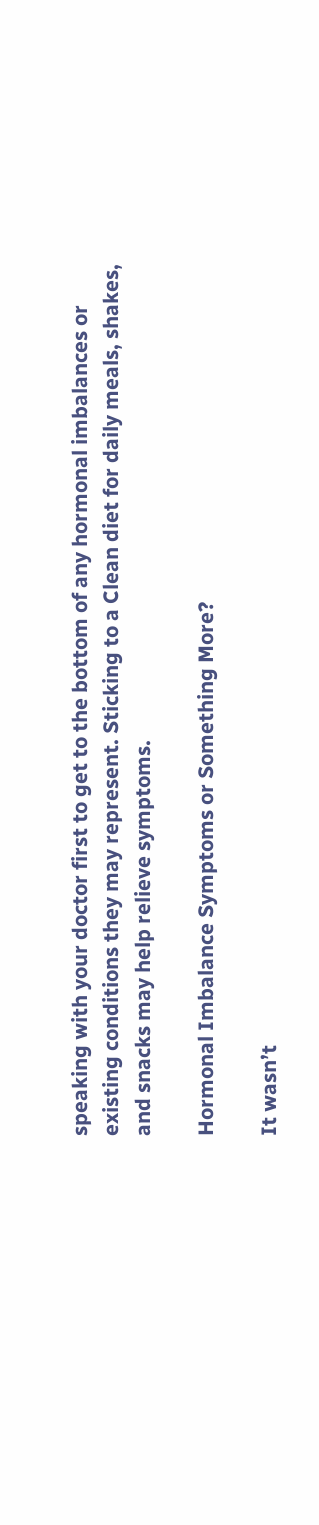speaking with your doctor first to get to the bottom of any hormonal imbalances or existing conditions they may represent. Sticking to a Clean diet for daily meals, shakes, and snacks may help relieve symptoms.

Hormonal Imbalance Symptoms or Something More?

It wasn’t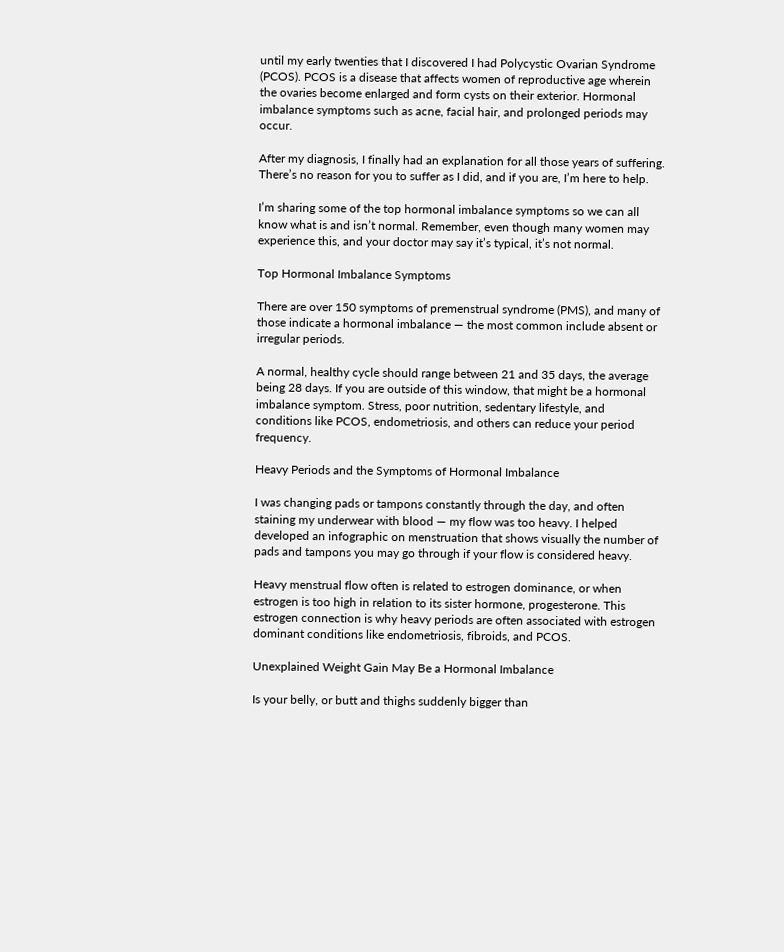until my early twenties that I discovered I had Polycystic Ovarian Syndrome (PCOS). PCOS is a disease that affects women of reproductive age wherein the ovaries become enlarged and form cysts on their exterior. Hormonal imbalance symptoms such as acne, facial hair, and prolonged periods may occur.

After my diagnosis, I finally had an explanation for all those years of suffering. There’s no reason for you to suffer as I did, and if you are, I’m here to help.

I’m sharing some of the top hormonal imbalance symptoms so we can all know what is and isn’t normal. Remember, even though many women may experience this, and your doctor may say it’s typical, it’s not normal.

Top Hormonal Imbalance Symptoms

There are over 150 symptoms of premenstrual syndrome (PMS), and many of those indicate a hormonal imbalance — the most common include absent or irregular periods.

A normal, healthy cycle should range between 21 and 35 days, the average being 28 days. If you are outside of this window, that might be a hormonal imbalance symptom. Stress, poor nutrition, sedentary lifestyle, and conditions like PCOS, endometriosis, and others can reduce your period frequency.

Heavy Periods and the Symptoms of Hormonal Imbalance

I was changing pads or tampons constantly through the day, and often staining my underwear with blood — my flow was too heavy. I helped developed an infographic on menstruation that shows visually the number of pads and tampons you may go through if your flow is considered heavy.

Heavy menstrual flow often is related to estrogen dominance, or when estrogen is too high in relation to its sister hormone, progesterone. This estrogen connection is why heavy periods are often associated with estrogen dominant conditions like endometriosis, fibroids, and PCOS.

Unexplained Weight Gain May Be a Hormonal Imbalance

Is your belly, or butt and thighs suddenly bigger than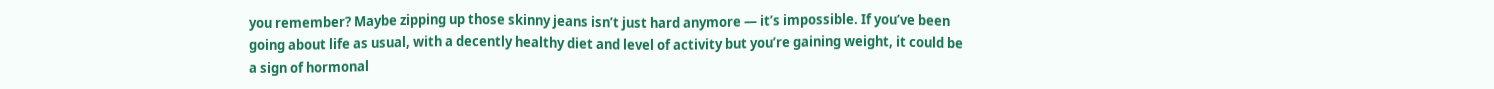you remember? Maybe zipping up those skinny jeans isn’t just hard anymore — it’s impossible. If you’ve been going about life as usual, with a decently healthy diet and level of activity but you’re gaining weight, it could be a sign of hormonal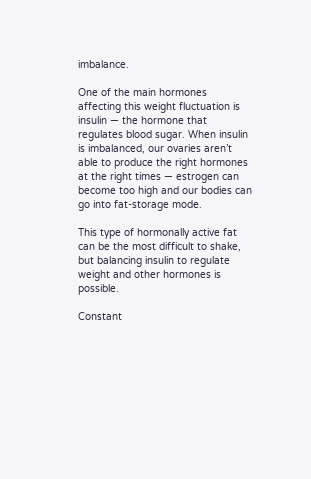imbalance.

One of the main hormones affecting this weight fluctuation is insulin — the hormone that regulates blood sugar. When insulin is imbalanced, our ovaries aren’t able to produce the right hormones at the right times — estrogen can become too high and our bodies can go into fat-storage mode.

This type of hormonally active fat can be the most difficult to shake, but balancing insulin to regulate weight and other hormones is possible.

Constant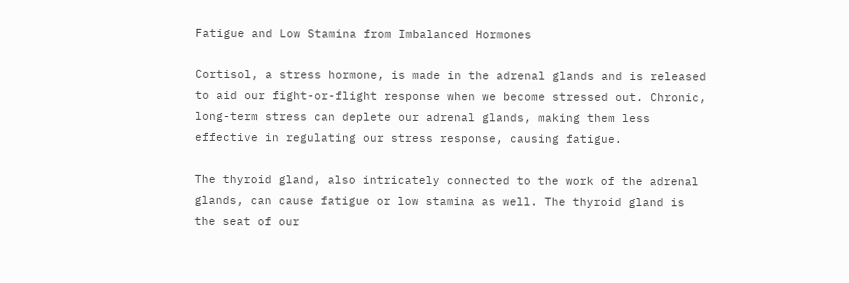Fatigue and Low Stamina from Imbalanced Hormones

Cortisol, a stress hormone, is made in the adrenal glands and is released to aid our fight-or-flight response when we become stressed out. Chronic, long-term stress can deplete our adrenal glands, making them less effective in regulating our stress response, causing fatigue.

The thyroid gland, also intricately connected to the work of the adrenal glands, can cause fatigue or low stamina as well. The thyroid gland is the seat of our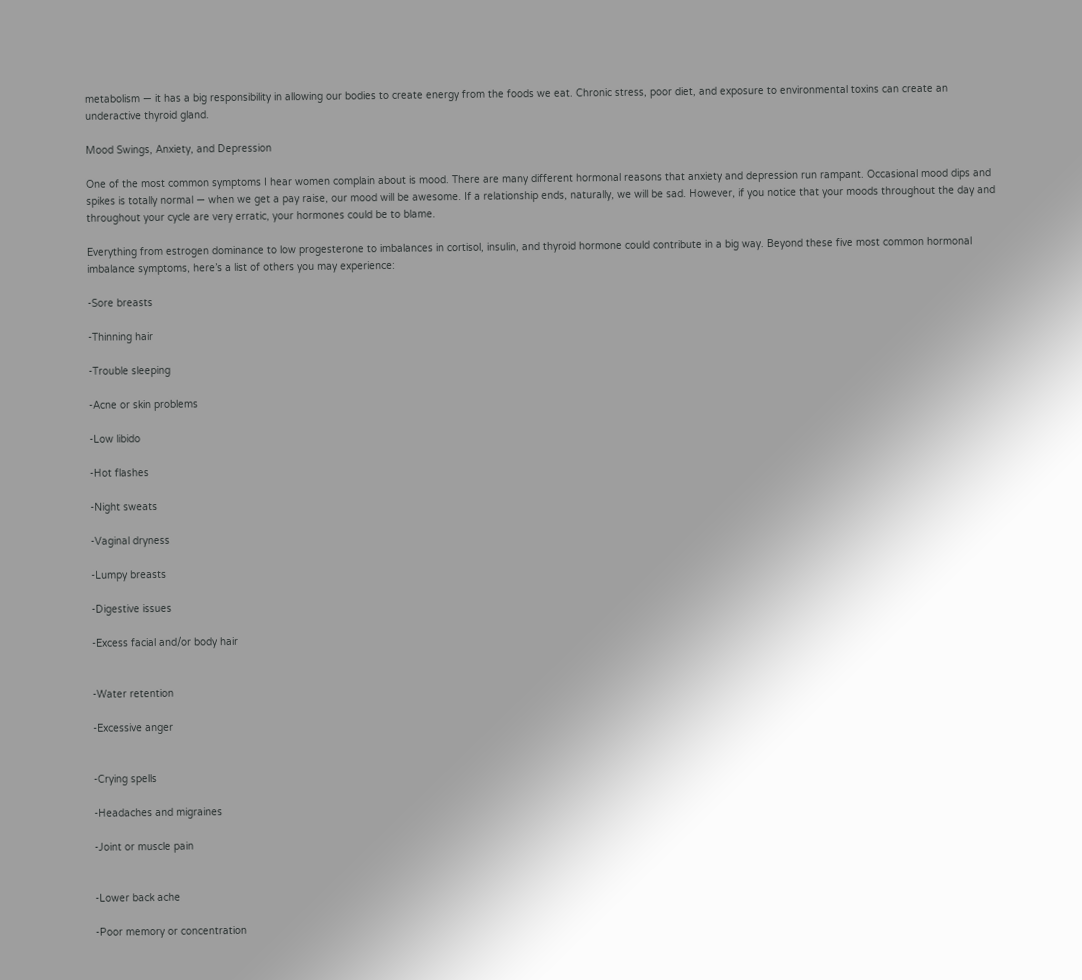metabolism — it has a big responsibility in allowing our bodies to create energy from the foods we eat. Chronic stress, poor diet, and exposure to environmental toxins can create an underactive thyroid gland.

Mood Swings, Anxiety, and Depression

One of the most common symptoms I hear women complain about is mood. There are many different hormonal reasons that anxiety and depression run rampant. Occasional mood dips and spikes is totally normal — when we get a pay raise, our mood will be awesome. If a relationship ends, naturally, we will be sad. However, if you notice that your moods throughout the day and throughout your cycle are very erratic, your hormones could be to blame.

Everything from estrogen dominance to low progesterone to imbalances in cortisol, insulin, and thyroid hormone could contribute in a big way. Beyond these five most common hormonal imbalance symptoms, here’s a list of others you may experience:

-Sore breasts

-Thinning hair

-Trouble sleeping

-Acne or skin problems

-Low libido

-Hot flashes

-Night sweats

-Vaginal dryness

-Lumpy breasts

-Digestive issues

-Excess facial and/or body hair


-Water retention

-Excessive anger


-Crying spells

-Headaches and migraines

-Joint or muscle pain


-Lower back ache

-Poor memory or concentration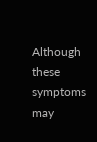Although these symptoms may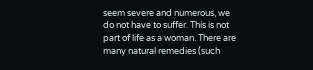seem severe and numerous, we do not have to suffer. This is not part of life as a woman. There are many natural remedies (such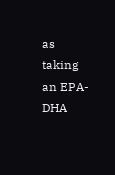as taking an EPA-DHA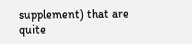supplement) that are quite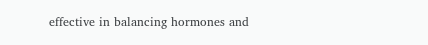effective in balancing hormones and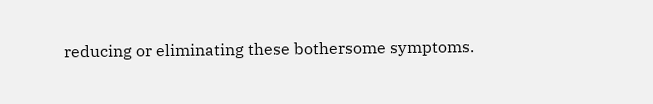reducing or eliminating these bothersome symptoms.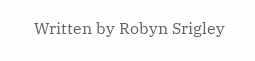Written by Robyn Srigley